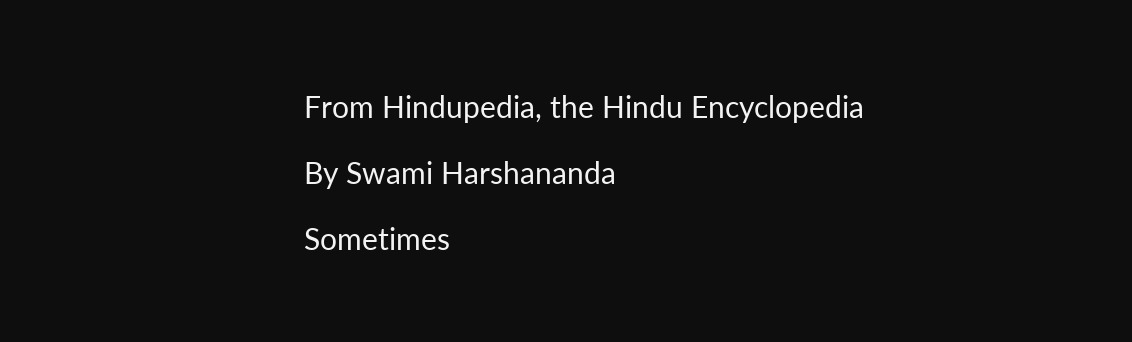From Hindupedia, the Hindu Encyclopedia

By Swami Harshananda

Sometimes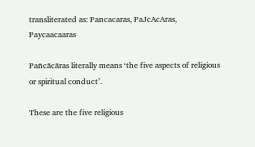transliterated as: Pancacaras, PaJcAcAras, Paycaacaaras

Pañcācāras literally means ‘the five aspects of religious or spiritual conduct’.

These are the five religious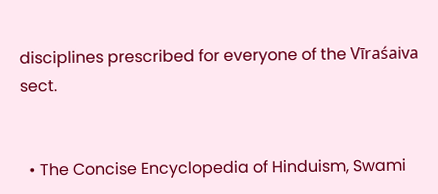disciplines prescribed for everyone of the Vīraśaiva sect.


  • The Concise Encyclopedia of Hinduism, Swami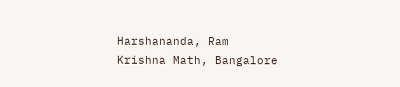Harshananda, Ram Krishna Math, Bangalore